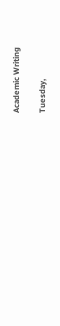Academic Writing

Tuesday,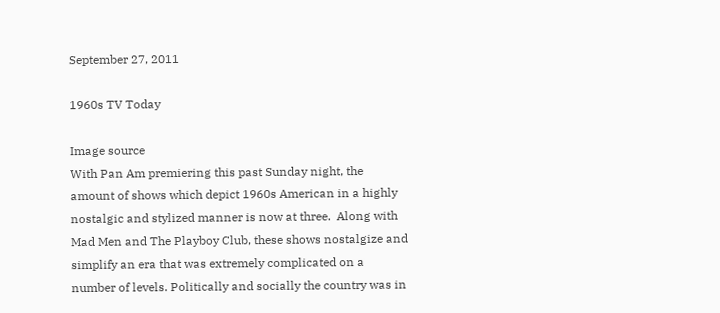September 27, 2011

1960s TV Today

Image source
With Pan Am premiering this past Sunday night, the amount of shows which depict 1960s American in a highly nostalgic and stylized manner is now at three.  Along with Mad Men and The Playboy Club, these shows nostalgize and simplify an era that was extremely complicated on a number of levels. Politically and socially the country was in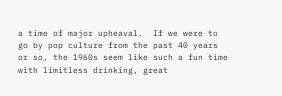a time of major upheaval.  If we were to go by pop culture from the past 40 years or so, the 1960s seem like such a fun time with limitless drinking, great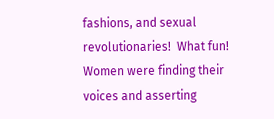fashions, and sexual revolutionaries!  What fun!  Women were finding their voices and asserting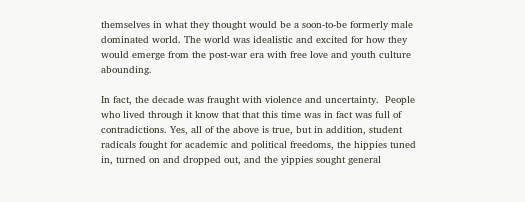themselves in what they thought would be a soon-to-be formerly male dominated world. The world was idealistic and excited for how they would emerge from the post-war era with free love and youth culture abounding.

In fact, the decade was fraught with violence and uncertainty.  People who lived through it know that that this time was in fact was full of contradictions. Yes, all of the above is true, but in addition, student radicals fought for academic and political freedoms, the hippies tuned in, turned on and dropped out, and the yippies sought general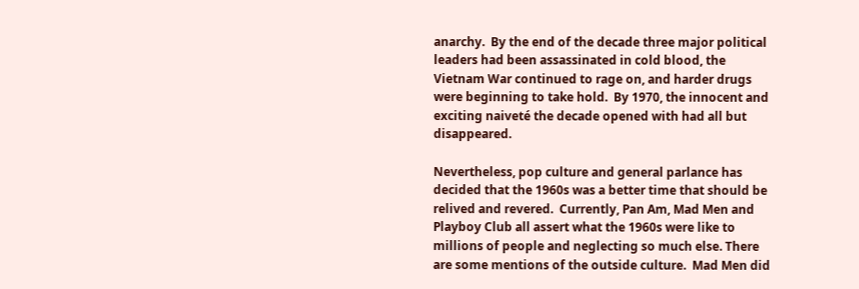anarchy.  By the end of the decade three major political leaders had been assassinated in cold blood, the Vietnam War continued to rage on, and harder drugs were beginning to take hold.  By 1970, the innocent and exciting naiveté the decade opened with had all but disappeared.

Nevertheless, pop culture and general parlance has decided that the 1960s was a better time that should be relived and revered.  Currently, Pan Am, Mad Men and Playboy Club all assert what the 1960s were like to millions of people and neglecting so much else. There are some mentions of the outside culture.  Mad Men did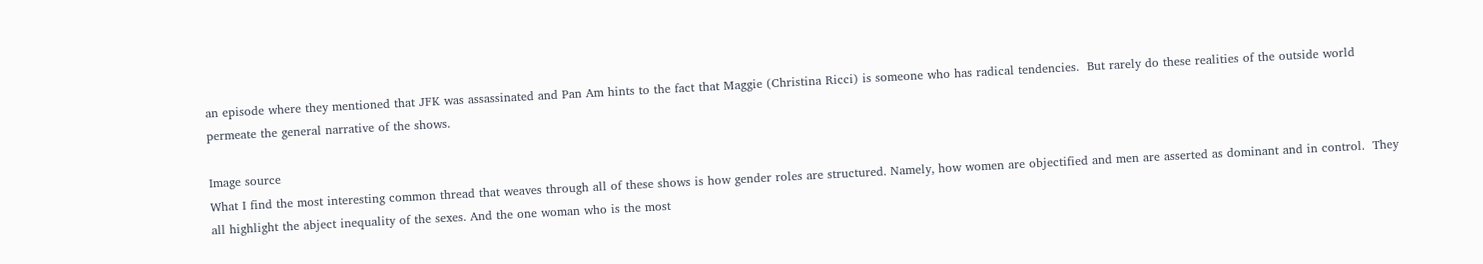an episode where they mentioned that JFK was assassinated and Pan Am hints to the fact that Maggie (Christina Ricci) is someone who has radical tendencies.  But rarely do these realities of the outside world permeate the general narrative of the shows.

Image source
What I find the most interesting common thread that weaves through all of these shows is how gender roles are structured. Namely, how women are objectified and men are asserted as dominant and in control.  They all highlight the abject inequality of the sexes. And the one woman who is the most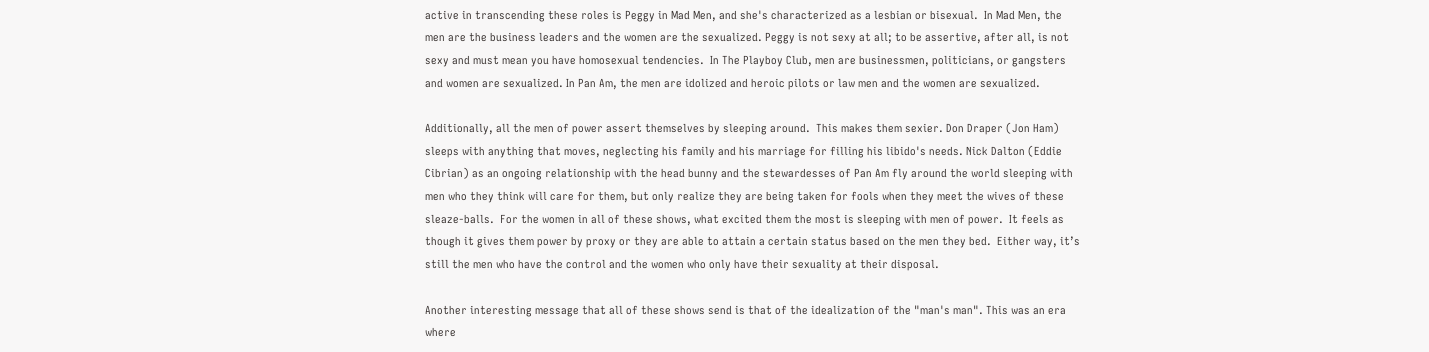active in transcending these roles is Peggy in Mad Men, and she's characterized as a lesbian or bisexual.  In Mad Men, the men are the business leaders and the women are the sexualized. Peggy is not sexy at all; to be assertive, after all, is not sexy and must mean you have homosexual tendencies.  In The Playboy Club, men are businessmen, politicians, or gangsters and women are sexualized. In Pan Am, the men are idolized and heroic pilots or law men and the women are sexualized.

Additionally, all the men of power assert themselves by sleeping around.  This makes them sexier. Don Draper (Jon Ham) sleeps with anything that moves, neglecting his family and his marriage for filling his libido's needs. Nick Dalton (Eddie Cibrian) as an ongoing relationship with the head bunny and the stewardesses of Pan Am fly around the world sleeping with men who they think will care for them, but only realize they are being taken for fools when they meet the wives of these sleaze-balls.  For the women in all of these shows, what excited them the most is sleeping with men of power.  It feels as though it gives them power by proxy or they are able to attain a certain status based on the men they bed.  Either way, it’s still the men who have the control and the women who only have their sexuality at their disposal.

Another interesting message that all of these shows send is that of the idealization of the "man's man". This was an era where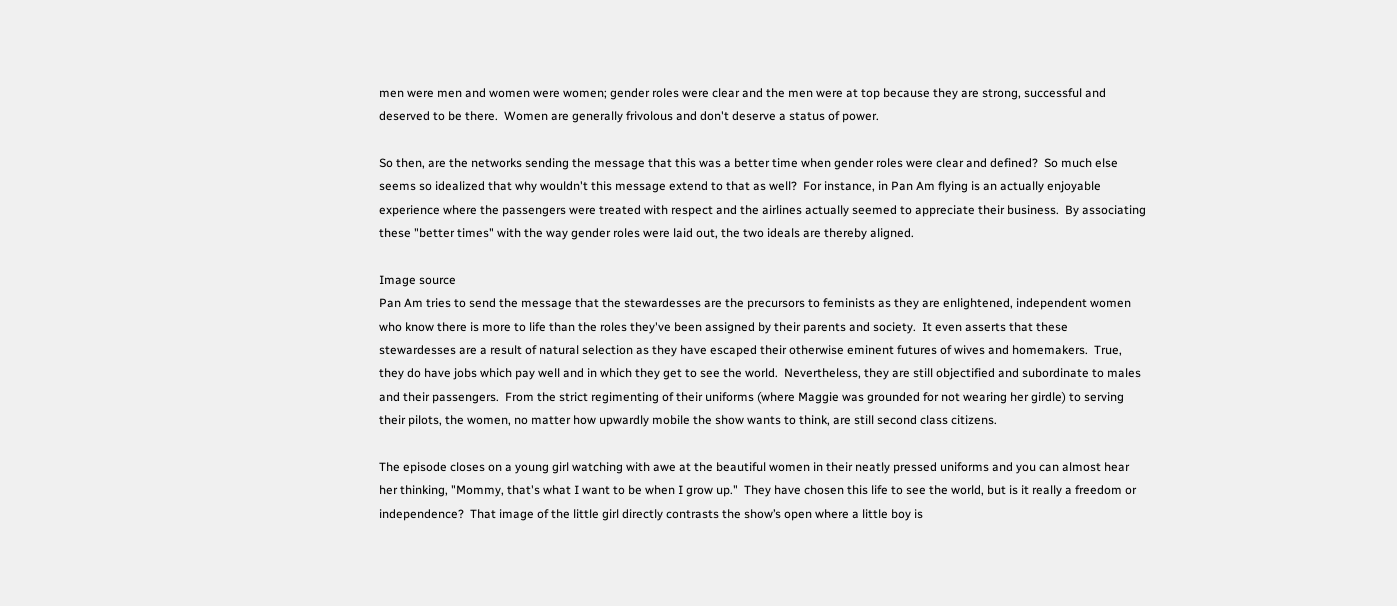men were men and women were women; gender roles were clear and the men were at top because they are strong, successful and deserved to be there.  Women are generally frivolous and don't deserve a status of power.

So then, are the networks sending the message that this was a better time when gender roles were clear and defined?  So much else seems so idealized that why wouldn't this message extend to that as well?  For instance, in Pan Am flying is an actually enjoyable experience where the passengers were treated with respect and the airlines actually seemed to appreciate their business.  By associating these "better times" with the way gender roles were laid out, the two ideals are thereby aligned.

Image source
Pan Am tries to send the message that the stewardesses are the precursors to feminists as they are enlightened, independent women who know there is more to life than the roles they've been assigned by their parents and society.  It even asserts that these stewardesses are a result of natural selection as they have escaped their otherwise eminent futures of wives and homemakers.  True, they do have jobs which pay well and in which they get to see the world.  Nevertheless, they are still objectified and subordinate to males and their passengers.  From the strict regimenting of their uniforms (where Maggie was grounded for not wearing her girdle) to serving their pilots, the women, no matter how upwardly mobile the show wants to think, are still second class citizens.

The episode closes on a young girl watching with awe at the beautiful women in their neatly pressed uniforms and you can almost hear her thinking, "Mommy, that's what I want to be when I grow up."  They have chosen this life to see the world, but is it really a freedom or independence?  That image of the little girl directly contrasts the show’s open where a little boy is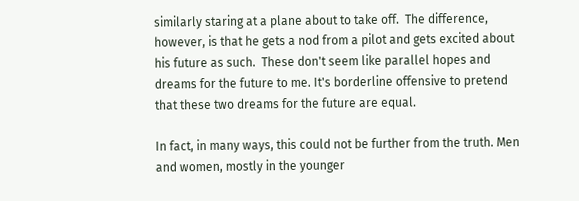similarly staring at a plane about to take off.  The difference, however, is that he gets a nod from a pilot and gets excited about his future as such.  These don't seem like parallel hopes and dreams for the future to me. It's borderline offensive to pretend that these two dreams for the future are equal.

In fact, in many ways, this could not be further from the truth. Men and women, mostly in the younger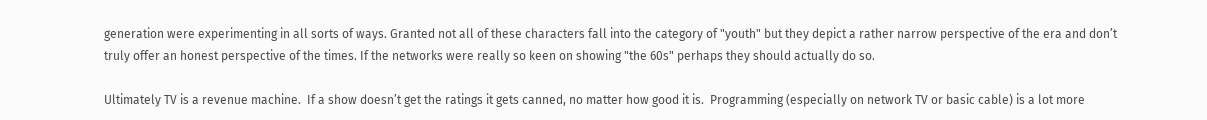generation were experimenting in all sorts of ways. Granted not all of these characters fall into the category of "youth" but they depict a rather narrow perspective of the era and don’t truly offer an honest perspective of the times. If the networks were really so keen on showing "the 60s" perhaps they should actually do so.

Ultimately TV is a revenue machine.  If a show doesn’t get the ratings it gets canned, no matter how good it is.  Programming (especially on network TV or basic cable) is a lot more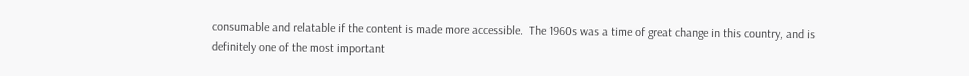consumable and relatable if the content is made more accessible.  The 1960s was a time of great change in this country, and is definitely one of the most important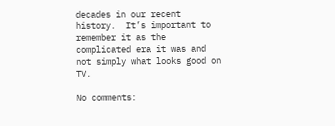decades in our recent history.  It’s important to remember it as the complicated era it was and not simply what looks good on TV.

No comments: